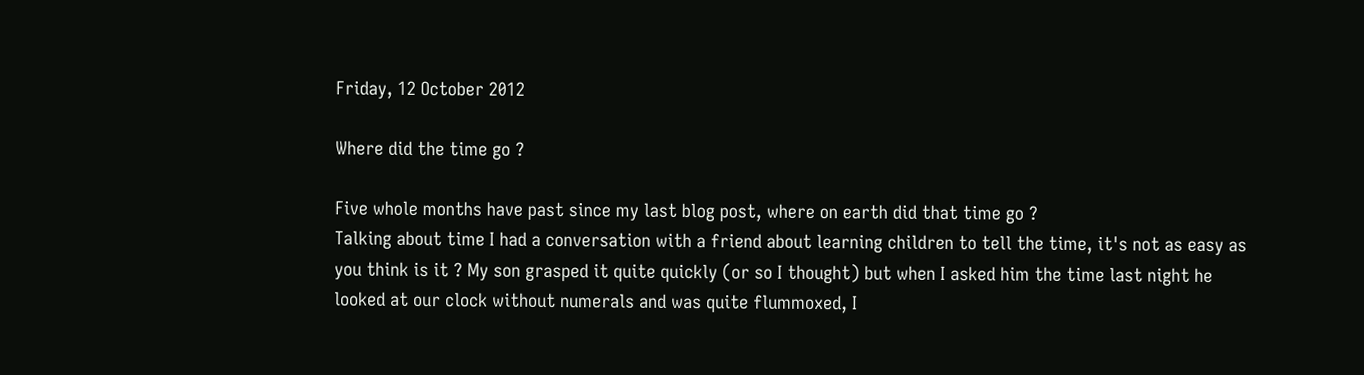Friday, 12 October 2012

Where did the time go ?

Five whole months have past since my last blog post, where on earth did that time go ?
Talking about time I had a conversation with a friend about learning children to tell the time, it's not as easy as you think is it ? My son grasped it quite quickly (or so I thought) but when I asked him the time last night he looked at our clock without numerals and was quite flummoxed, I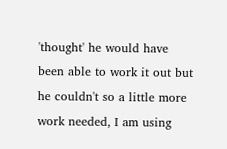'thought' he would have been able to work it out but he couldn't so a little more work needed, I am using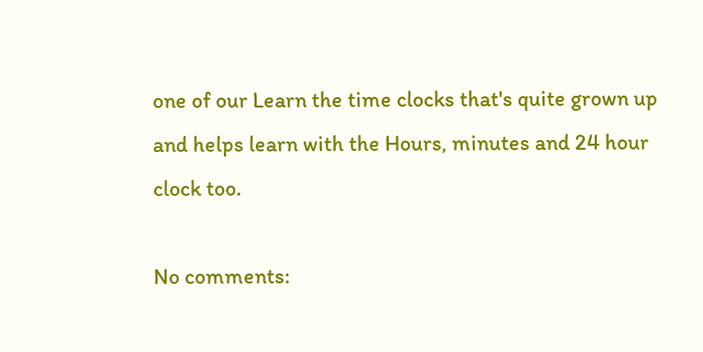one of our Learn the time clocks that's quite grown up and helps learn with the Hours, minutes and 24 hour clock too.

No comments: